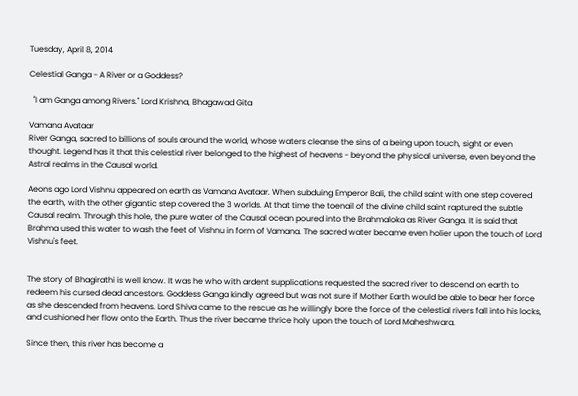Tuesday, April 8, 2014

Celestial Ganga - A River or a Goddess?

  "I am Ganga among Rivers." Lord Krishna, Bhagawad Gita

Vamana Avataar
River Ganga, sacred to billions of souls around the world, whose waters cleanse the sins of a being upon touch, sight or even thought. Legend has it that this celestial river belonged to the highest of heavens - beyond the physical universe, even beyond the Astral realms in the Causal world.

Aeons ago Lord Vishnu appeared on earth as Vamana Avataar. When subduing Emperor Bali, the child saint with one step covered the earth, with the other gigantic step covered the 3 worlds. At that time the toenail of the divine child saint raptured the subtle Causal realm. Through this hole, the pure water of the Causal ocean poured into the Brahmaloka as River Ganga. It is said that Brahma used this water to wash the feet of Vishnu in form of Vamana. The sacred water became even holier upon the touch of Lord Vishnu's feet.


The story of Bhagirathi is well know. It was he who with ardent supplications requested the sacred river to descend on earth to redeem his cursed dead ancestors. Goddess Ganga kindly agreed but was not sure if Mother Earth would be able to bear her force as she descended from heavens. Lord Shiva came to the rescue as he willingly bore the force of the celestial rivers fall into his locks, and cushioned her flow onto the Earth. Thus the river became thrice holy upon the touch of Lord Maheshwara.

Since then, this river has become a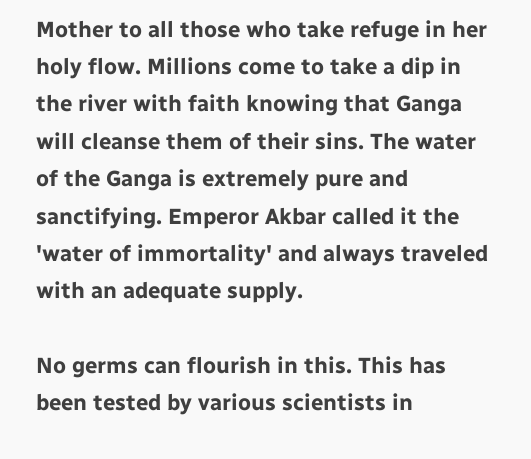Mother to all those who take refuge in her holy flow. Millions come to take a dip in the river with faith knowing that Ganga will cleanse them of their sins. The water of the Ganga is extremely pure and sanctifying. Emperor Akbar called it the 'water of immortality' and always traveled with an adequate supply.

No germs can flourish in this. This has been tested by various scientists in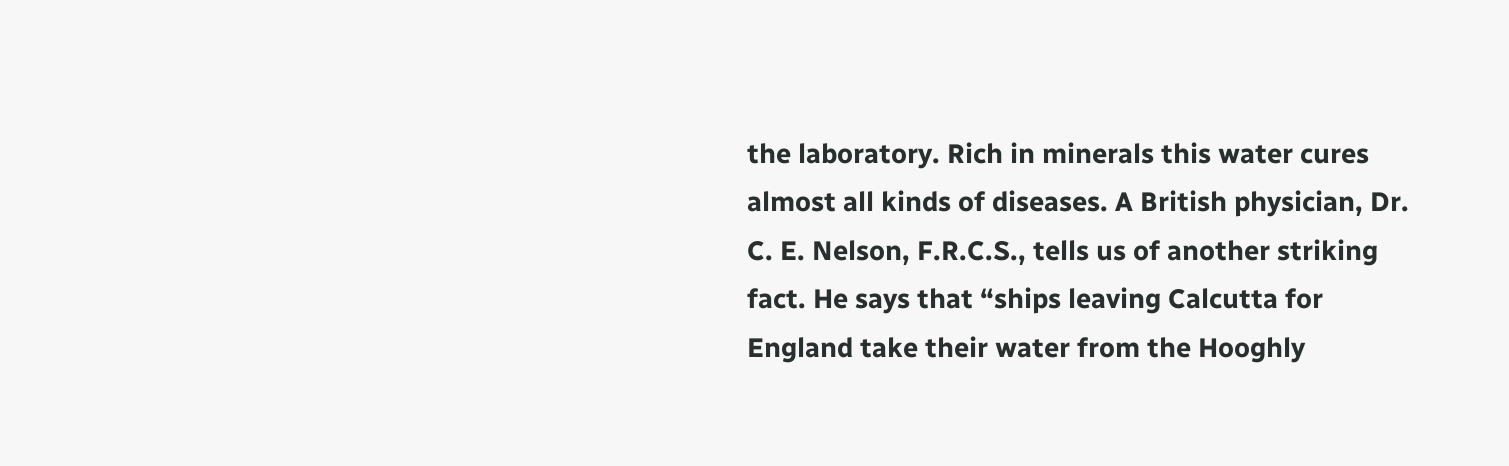the laboratory. Rich in minerals this water cures almost all kinds of diseases. A British physician, Dr. C. E. Nelson, F.R.C.S., tells us of another striking fact. He says that “ships leaving Calcutta for England take their water from the Hooghly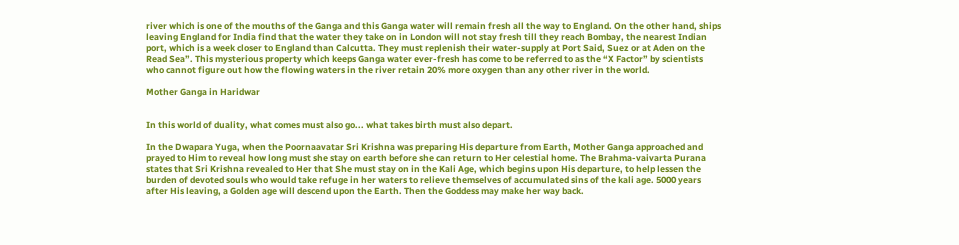river which is one of the mouths of the Ganga and this Ganga water will remain fresh all the way to England. On the other hand, ships leaving England for India find that the water they take on in London will not stay fresh till they reach Bombay, the nearest Indian port, which is a week closer to England than Calcutta. They must replenish their water-supply at Port Said, Suez or at Aden on the Read Sea”. This mysterious property which keeps Ganga water ever-fresh has come to be referred to as the “X Factor” by scientists who cannot figure out how the flowing waters in the river retain 20% more oxygen than any other river in the world.

Mother Ganga in Haridwar


In this world of duality, what comes must also go... what takes birth must also depart.

In the Dwapara Yuga, when the Poornaavatar Sri Krishna was preparing His departure from Earth, Mother Ganga approached and prayed to Him to reveal how long must she stay on earth before she can return to Her celestial home. The Brahma-vaivarta Purana states that Sri Krishna revealed to Her that She must stay on in the Kali Age, which begins upon His departure, to help lessen the burden of devoted souls who would take refuge in her waters to relieve themselves of accumulated sins of the kali age. 5000 years after His leaving, a Golden age will descend upon the Earth. Then the Goddess may make her way back.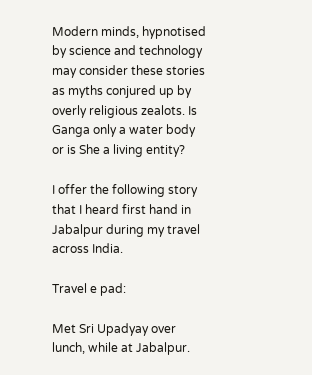Modern minds, hypnotised by science and technology may consider these stories as myths conjured up by overly religious zealots. Is Ganga only a water body or is She a living entity?

I offer the following story that I heard first hand in Jabalpur during my travel across India.

Travel e pad:

Met Sri Upadyay over lunch, while at Jabalpur.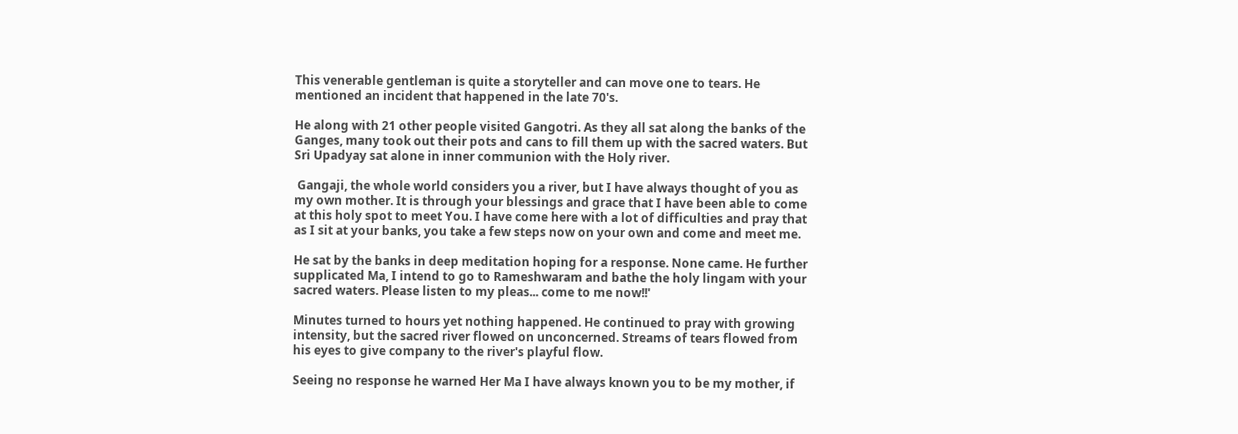This venerable gentleman is quite a storyteller and can move one to tears. He mentioned an incident that happened in the late 70's.

He along with 21 other people visited Gangotri. As they all sat along the banks of the Ganges, many took out their pots and cans to fill them up with the sacred waters. But Sri Upadyay sat alone in inner communion with the Holy river.

 Gangaji, the whole world considers you a river, but I have always thought of you as my own mother. It is through your blessings and grace that I have been able to come at this holy spot to meet You. I have come here with a lot of difficulties and pray that as I sit at your banks, you take a few steps now on your own and come and meet me.

He sat by the banks in deep meditation hoping for a response. None came. He further supplicated Ma, I intend to go to Rameshwaram and bathe the holy lingam with your sacred waters. Please listen to my pleas... come to me now!!'

Minutes turned to hours yet nothing happened. He continued to pray with growing intensity, but the sacred river flowed on unconcerned. Streams of tears flowed from his eyes to give company to the river's playful flow.

Seeing no response he warned Her Ma I have always known you to be my mother, if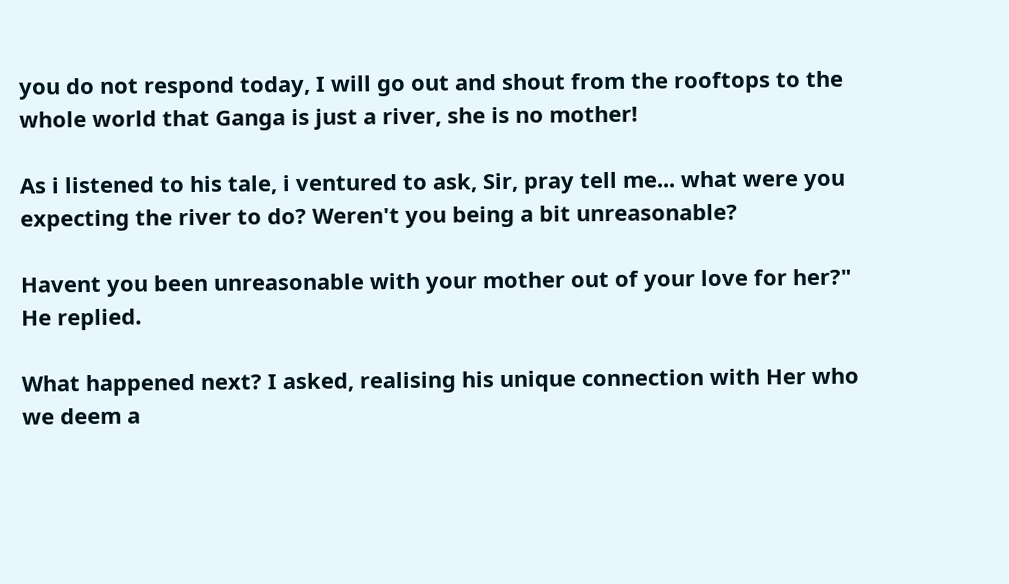you do not respond today, I will go out and shout from the rooftops to the whole world that Ganga is just a river, she is no mother!

As i listened to his tale, i ventured to ask, Sir, pray tell me... what were you expecting the river to do? Weren't you being a bit unreasonable?

Havent you been unreasonable with your mother out of your love for her?" He replied.

What happened next? I asked, realising his unique connection with Her who we deem a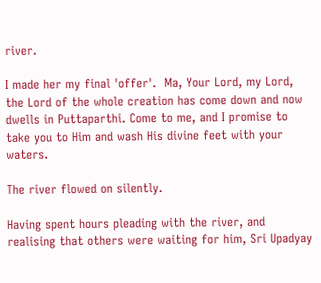river.

I made her my final 'offer'.  Ma, Your Lord, my Lord, the Lord of the whole creation has come down and now dwells in Puttaparthi. Come to me, and I promise to take you to Him and wash His divine feet with your waters.

The river flowed on silently.

Having spent hours pleading with the river, and realising that others were waiting for him, Sri Upadyay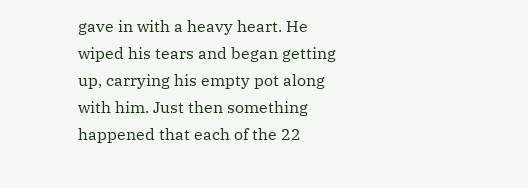gave in with a heavy heart. He wiped his tears and began getting up, carrying his empty pot along with him. Just then something happened that each of the 22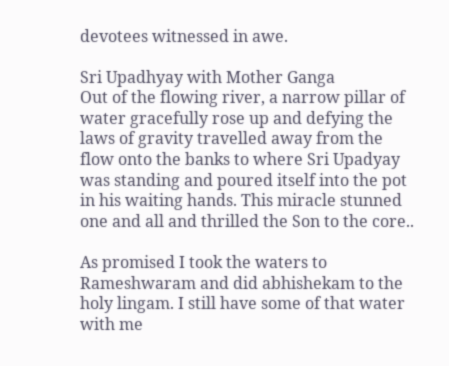devotees witnessed in awe.

Sri Upadhyay with Mother Ganga
Out of the flowing river, a narrow pillar of water gracefully rose up and defying the laws of gravity travelled away from the flow onto the banks to where Sri Upadyay was standing and poured itself into the pot in his waiting hands. This miracle stunned one and all and thrilled the Son to the core..

As promised I took the waters to Rameshwaram and did abhishekam to the holy lingam. I still have some of that water with me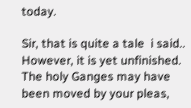today.

Sir, that is quite a tale  i said.. However, it is yet unfinished. The holy Ganges may have been moved by your pleas,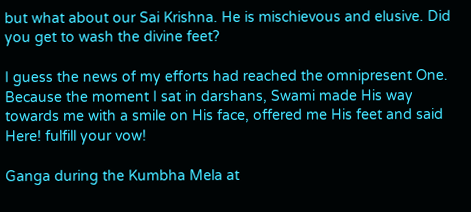but what about our Sai Krishna. He is mischievous and elusive. Did you get to wash the divine feet?

I guess the news of my efforts had reached the omnipresent One. Because the moment I sat in darshans, Swami made His way towards me with a smile on His face, offered me His feet and said Here! fulfill your vow!

Ganga during the Kumbha Mela at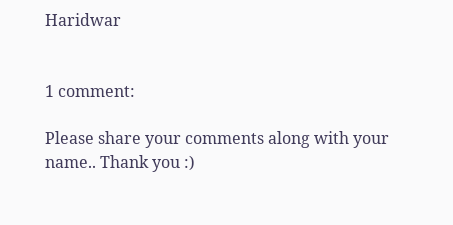Haridwar


1 comment:

Please share your comments along with your name.. Thank you :)